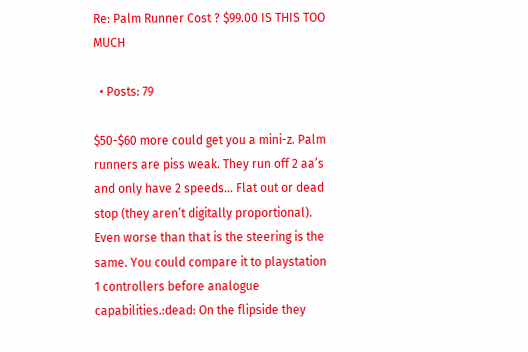Re: Palm Runner Cost ? $99.00 IS THIS TOO MUCH

  • Posts: 79

$50-$60 more could get you a mini-z. Palm runners are piss weak. They run off 2 aa’s and only have 2 speeds… Flat out or dead stop (they aren’t digitally proportional). Even worse than that is the steering is the same. You could compare it to playstation 1 controllers before analogue capabilities.:dead: On the flipside they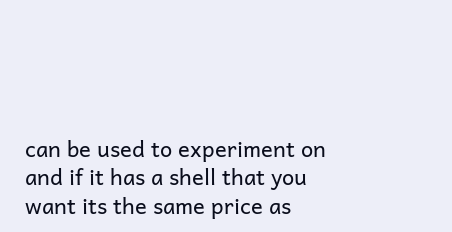can be used to experiment on and if it has a shell that you want its the same price as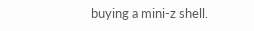buying a mini-z shell.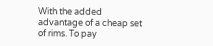With the added advantage of a cheap set of rims. To pay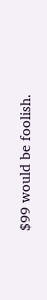$99 would be foolish.